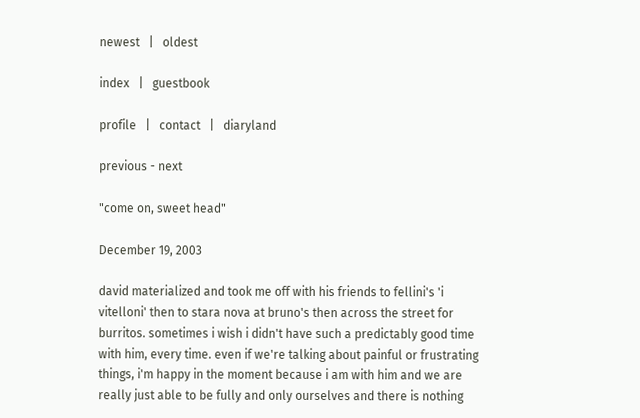newest   |   oldest

index   |   guestbook

profile   |   contact   |   diaryland

previous - next

"come on, sweet head"

December 19, 2003

david materialized and took me off with his friends to fellini's 'i vitelloni' then to stara nova at bruno's then across the street for burritos. sometimes i wish i didn't have such a predictably good time with him, every time. even if we're talking about painful or frustrating things, i'm happy in the moment because i am with him and we are really just able to be fully and only ourselves and there is nothing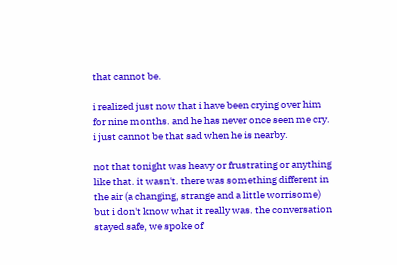that cannot be.

i realized just now that i have been crying over him for nine months. and he has never once seen me cry. i just cannot be that sad when he is nearby.

not that tonight was heavy or frustrating or anything like that. it wasn't. there was something different in the air (a changing, strange and a little worrisome) but i don't know what it really was. the conversation stayed safe, we spoke of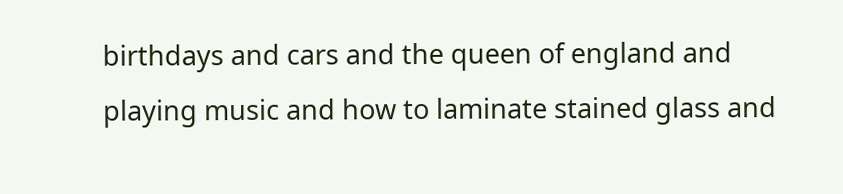birthdays and cars and the queen of england and playing music and how to laminate stained glass and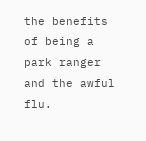the benefits of being a park ranger and the awful flu.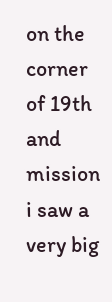on the corner of 19th and mission i saw a very big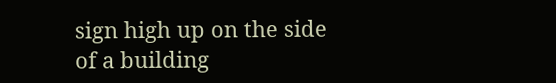sign high up on the side of a building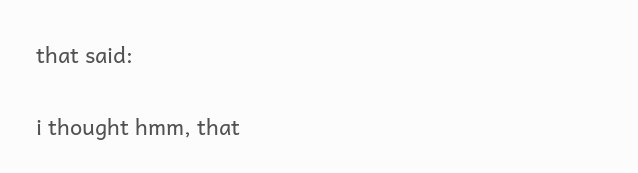that said:


i thought hmm, that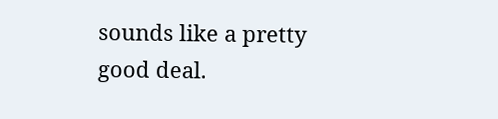sounds like a pretty good deal.